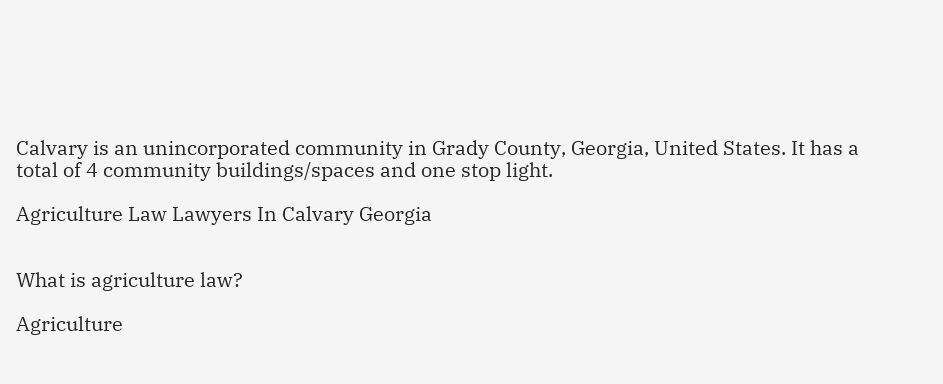Calvary is an unincorporated community in Grady County, Georgia, United States. It has a total of 4 community buildings/spaces and one stop light.

Agriculture Law Lawyers In Calvary Georgia


What is agriculture law?

Agriculture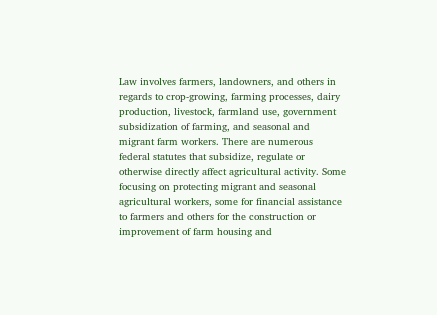Law involves farmers, landowners, and others in regards to crop-growing, farming processes, dairy production, livestock, farmland use, government subsidization of farming, and seasonal and migrant farm workers. There are numerous federal statutes that subsidize, regulate or otherwise directly affect agricultural activity. Some focusing on protecting migrant and seasonal agricultural workers, some for financial assistance to farmers and others for the construction or improvement of farm housing and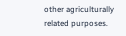other agriculturally related purposes.